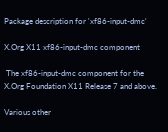Package description for 'xf86-input-dmc'

X.Org X11 xf86-input-dmc component

 The xf86-input-dmc component for the X.Org Foundation X11 Release 7 and above.

Various other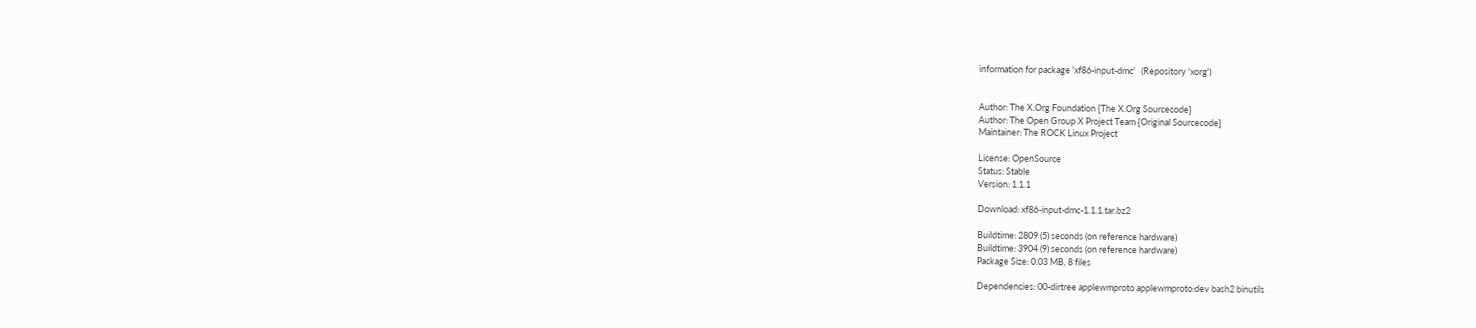information for package 'xf86-input-dmc'   (Repository 'xorg')


Author: The X.Org Foundation {The X.Org Sourcecode}
Author: The Open Group X Project Team {Original Sourcecode}
Maintainer: The ROCK Linux Project

License: OpenSource
Status: Stable
Version: 1.1.1

Download: xf86-input-dmc-1.1.1.tar.bz2

Buildtime: 2809 (5) seconds (on reference hardware)
Buildtime: 3904 (9) seconds (on reference hardware)
Package Size: 0.03 MB, 8 files

Dependencies: 00-dirtree applewmproto applewmproto:dev bash2 binutils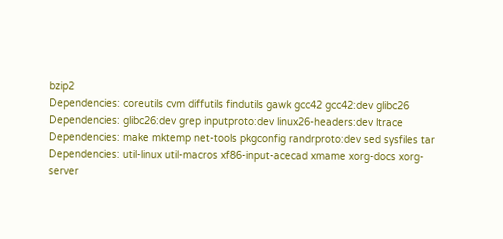bzip2
Dependencies: coreutils cvm diffutils findutils gawk gcc42 gcc42:dev glibc26
Dependencies: glibc26:dev grep inputproto:dev linux26-headers:dev ltrace
Dependencies: make mktemp net-tools pkgconfig randrproto:dev sed sysfiles tar
Dependencies: util-linux util-macros xf86-input-acecad xmame xorg-docs xorg-server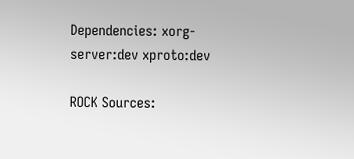Dependencies: xorg-server:dev xproto:dev

ROCK Sources: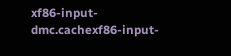xf86-input-dmc.cachexf86-input-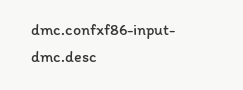dmc.confxf86-input-dmc.desc